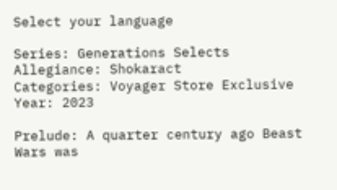Select your language

Series: Generations Selects
Allegiance: Shokaract
Categories: Voyager Store Exclusive
Year: 2023

Prelude: A quarter century ago Beast Wars was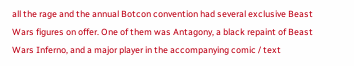all the rage and the annual Botcon convention had several exclusive Beast Wars figures on offer. One of them was Antagony, a black repaint of Beast Wars Inferno, and a major player in the accompanying comic / text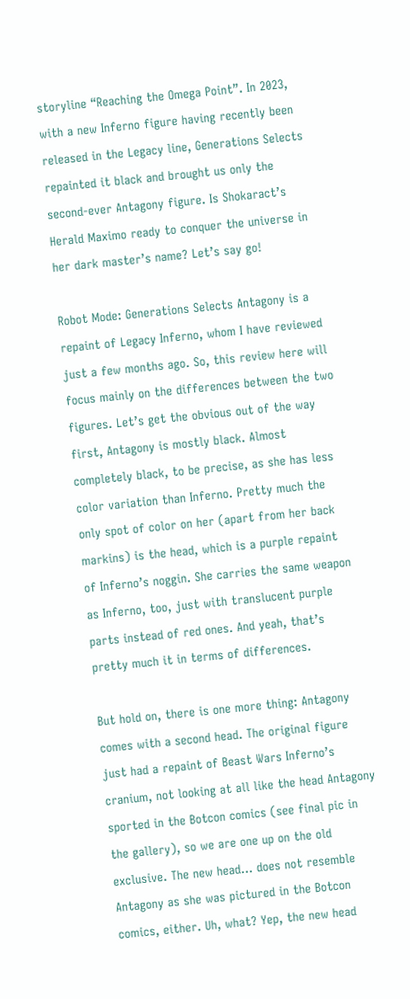storyline “Reaching the Omega Point”. In 2023, with a new Inferno figure having recently been released in the Legacy line, Generations Selects repainted it black and brought us only the second-ever Antagony figure. Is Shokaract’s Herald Maximo ready to conquer the universe in her dark master’s name? Let’s say go!

Robot Mode: Generations Selects Antagony is a repaint of Legacy Inferno, whom I have reviewed just a few months ago. So, this review here will focus mainly on the differences between the two figures. Let’s get the obvious out of the way first, Antagony is mostly black. Almost completely black, to be precise, as she has less color variation than Inferno. Pretty much the only spot of color on her (apart from her back markins) is the head, which is a purple repaint of Inferno’s noggin. She carries the same weapon as Inferno, too, just with translucent purple parts instead of red ones. And yeah, that’s pretty much it in terms of differences.

But hold on, there is one more thing: Antagony comes with a second head. The original figure just had a repaint of Beast Wars Inferno’s cranium, not looking at all like the head Antagony sported in the Botcon comics (see final pic in the gallery), so we are one up on the old exclusive. The new head… does not resemble Antagony as she was pictured in the Botcon comics, either. Uh, what? Yep, the new head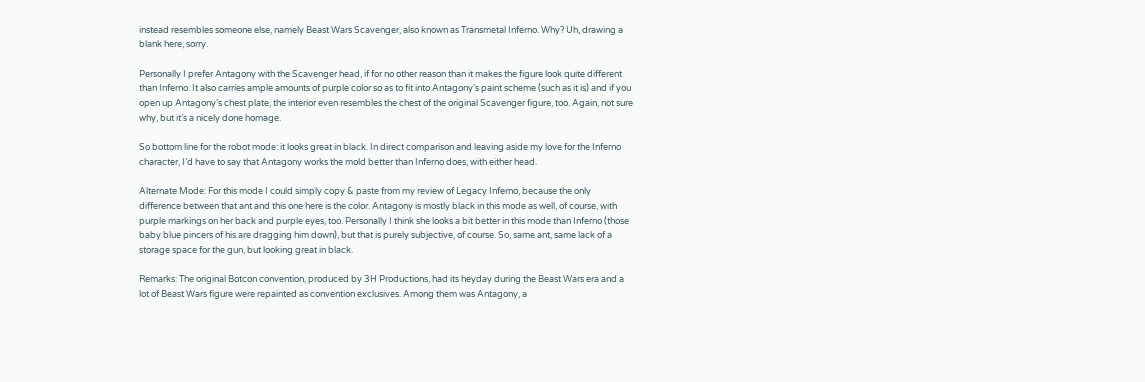instead resembles someone else, namely Beast Wars Scavenger, also known as Transmetal Inferno. Why? Uh, drawing a blank here, sorry.

Personally I prefer Antagony with the Scavenger head, if for no other reason than it makes the figure look quite different than Inferno. It also carries ample amounts of purple color so as to fit into Antagony’s paint scheme (such as it is) and if you open up Antagony’s chest plate, the interior even resembles the chest of the original Scavenger figure, too. Again, not sure why, but it’s a nicely done homage.

So bottom line for the robot mode: it looks great in black. In direct comparison and leaving aside my love for the Inferno character, I’d have to say that Antagony works the mold better than Inferno does, with either head.

Alternate Mode: For this mode I could simply copy & paste from my review of Legacy Inferno, because the only difference between that ant and this one here is the color. Antagony is mostly black in this mode as well, of course, with purple markings on her back and purple eyes, too. Personally I think she looks a bit better in this mode than Inferno (those baby blue pincers of his are dragging him down), but that is purely subjective, of course. So, same ant, same lack of a storage space for the gun, but looking great in black.

Remarks: The original Botcon convention, produced by 3H Productions, had its heyday during the Beast Wars era and a lot of Beast Wars figure were repainted as convention exclusives. Among them was Antagony, a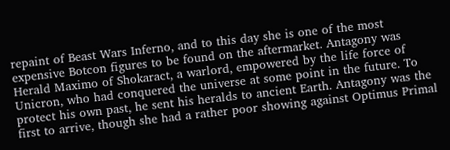repaint of Beast Wars Inferno, and to this day she is one of the most expensive Botcon figures to be found on the aftermarket. Antagony was Herald Maximo of Shokaract, a warlord, empowered by the life force of Unicron, who had conquered the universe at some point in the future. To protect his own past, he sent his heralds to ancient Earth. Antagony was the first to arrive, though she had a rather poor showing against Optimus Primal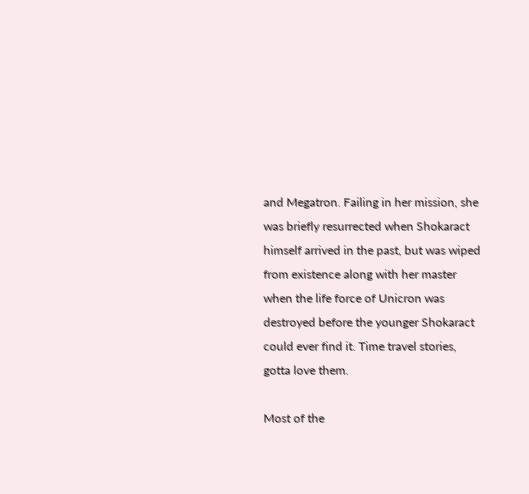and Megatron. Failing in her mission, she was briefly resurrected when Shokaract himself arrived in the past, but was wiped from existence along with her master when the life force of Unicron was destroyed before the younger Shokaract could ever find it. Time travel stories, gotta love them.

Most of the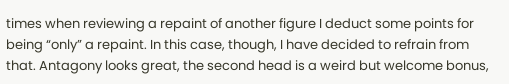times when reviewing a repaint of another figure I deduct some points for being “only” a repaint. In this case, though, I have decided to refrain from that. Antagony looks great, the second head is a weird but welcome bonus,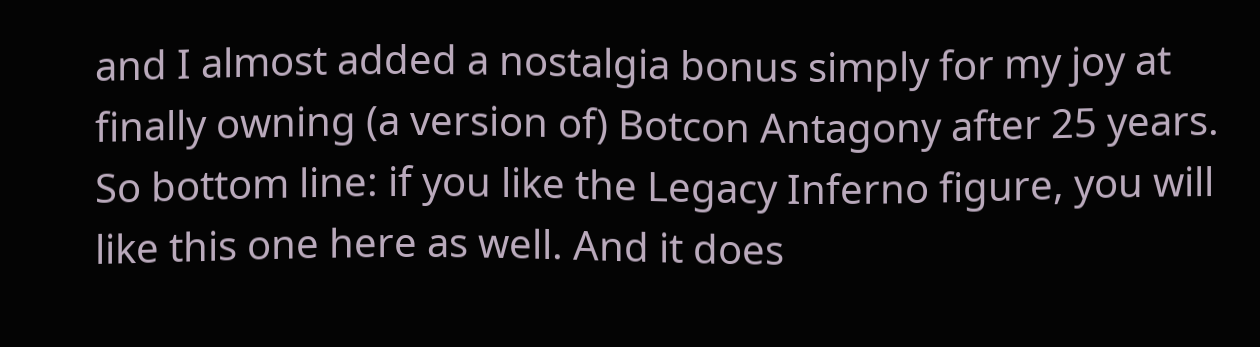and I almost added a nostalgia bonus simply for my joy at finally owning (a version of) Botcon Antagony after 25 years. So bottom line: if you like the Legacy Inferno figure, you will like this one here as well. And it does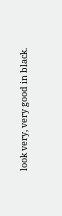look very, very good in black.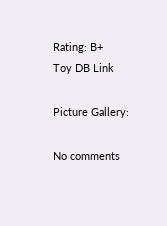Rating: B+
Toy DB Link

Picture Gallery:

No comments